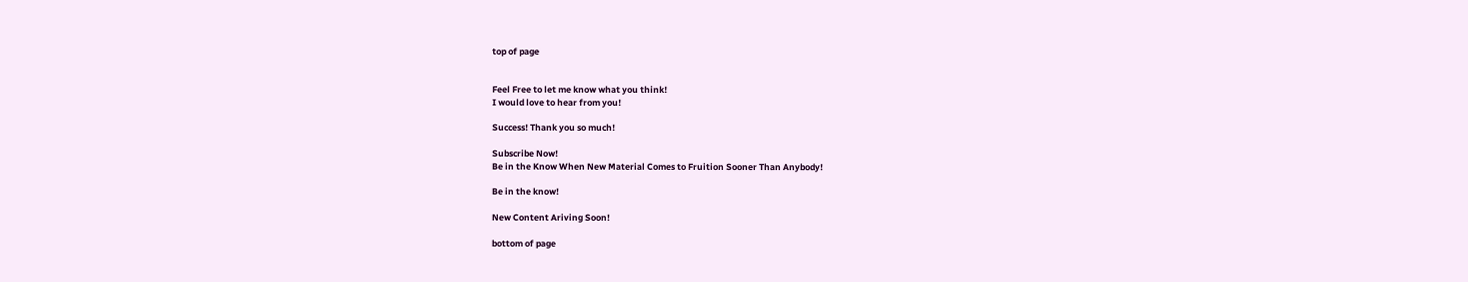top of page


Feel Free to let me know what you think!
I would love to hear from you!

Success! Thank you so much!

Subscribe Now!
Be in the Know When New Material Comes to Fruition Sooner Than Anybody!

Be in the know!

New Content Ariving Soon!

bottom of page